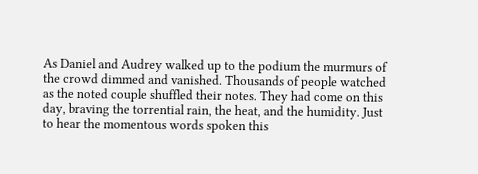As Daniel and Audrey walked up to the podium the murmurs of the crowd dimmed and vanished. Thousands of people watched as the noted couple shuffled their notes. They had come on this day, braving the torrential rain, the heat, and the humidity. Just to hear the momentous words spoken this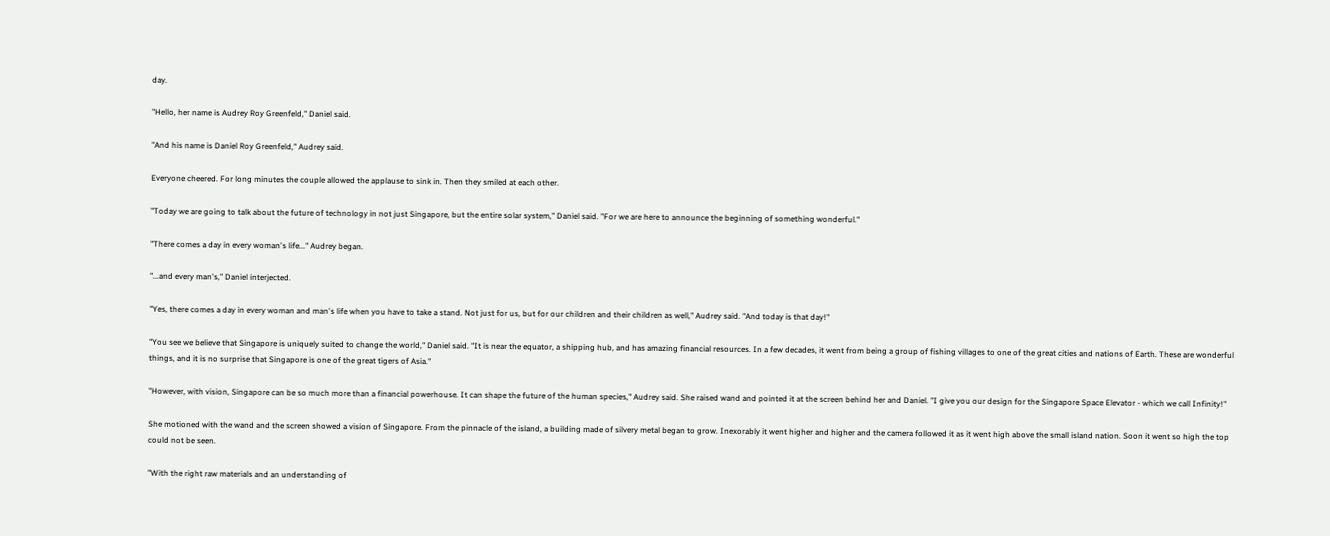day.

"Hello, her name is Audrey Roy Greenfeld," Daniel said.

"And his name is Daniel Roy Greenfeld," Audrey said.

Everyone cheered. For long minutes the couple allowed the applause to sink in. Then they smiled at each other.

"Today we are going to talk about the future of technology in not just Singapore, but the entire solar system," Daniel said. "For we are here to announce the beginning of something wonderful."

"There comes a day in every woman's life..." Audrey began.

"...and every man's," Daniel interjected.

"Yes, there comes a day in every woman and man's life when you have to take a stand. Not just for us, but for our children and their children as well," Audrey said. "And today is that day!"

"You see we believe that Singapore is uniquely suited to change the world," Daniel said. "It is near the equator, a shipping hub, and has amazing financial resources. In a few decades, it went from being a group of fishing villages to one of the great cities and nations of Earth. These are wonderful things, and it is no surprise that Singapore is one of the great tigers of Asia."

"However, with vision, Singapore can be so much more than a financial powerhouse. It can shape the future of the human species," Audrey said. She raised wand and pointed it at the screen behind her and Daniel. "I give you our design for the Singapore Space Elevator - which we call Infinity!"

She motioned with the wand and the screen showed a vision of Singapore. From the pinnacle of the island, a building made of silvery metal began to grow. Inexorably it went higher and higher and the camera followed it as it went high above the small island nation. Soon it went so high the top could not be seen.

"With the right raw materials and an understanding of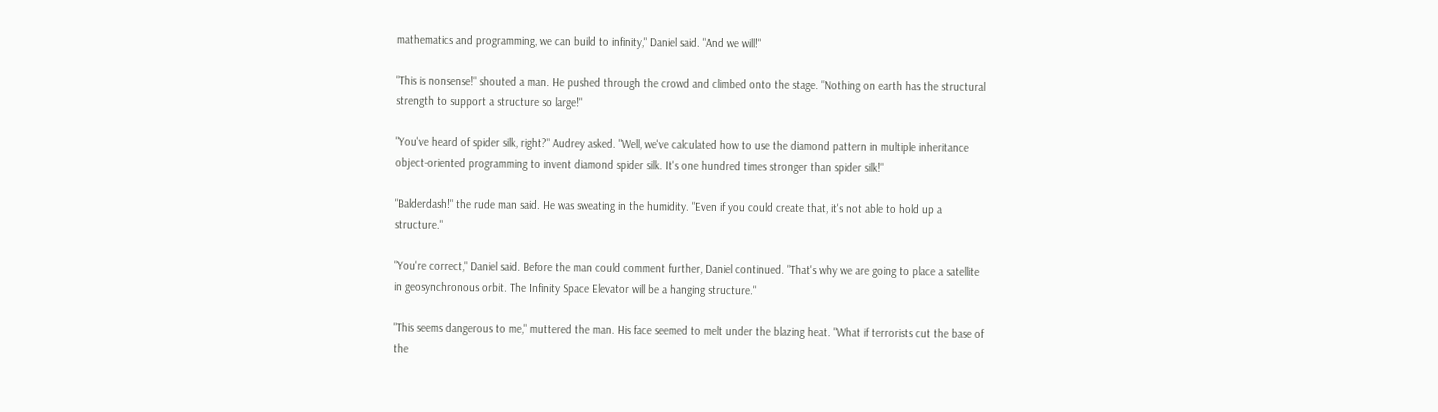mathematics and programming, we can build to infinity," Daniel said. "And we will!"

"This is nonsense!" shouted a man. He pushed through the crowd and climbed onto the stage. "Nothing on earth has the structural strength to support a structure so large!"

"You've heard of spider silk, right?" Audrey asked. "Well, we've calculated how to use the diamond pattern in multiple inheritance object-oriented programming to invent diamond spider silk. It's one hundred times stronger than spider silk!"

"Balderdash!" the rude man said. He was sweating in the humidity. "Even if you could create that, it's not able to hold up a structure."

"You're correct," Daniel said. Before the man could comment further, Daniel continued. "That's why we are going to place a satellite in geosynchronous orbit. The Infinity Space Elevator will be a hanging structure."

"This seems dangerous to me," muttered the man. His face seemed to melt under the blazing heat. "What if terrorists cut the base of the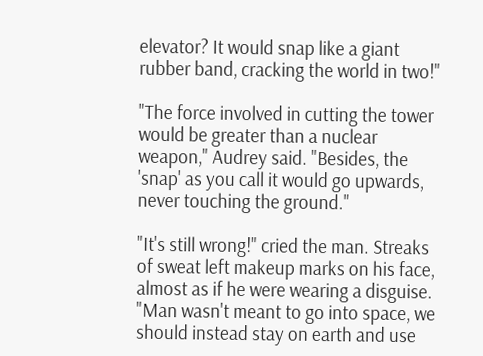elevator? It would snap like a giant rubber band, cracking the world in two!"

"The force involved in cutting the tower would be greater than a nuclear weapon," Audrey said. "Besides, the 'snap' as you call it would go upwards, never touching the ground."

"It's still wrong!" cried the man. Streaks of sweat left makeup marks on his face, almost as if he were wearing a disguise. "Man wasn't meant to go into space, we should instead stay on earth and use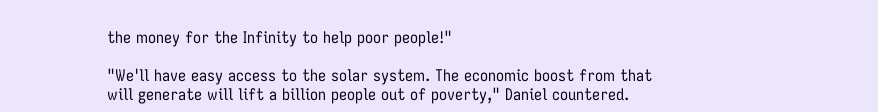the money for the Infinity to help poor people!"

"We'll have easy access to the solar system. The economic boost from that will generate will lift a billion people out of poverty," Daniel countered.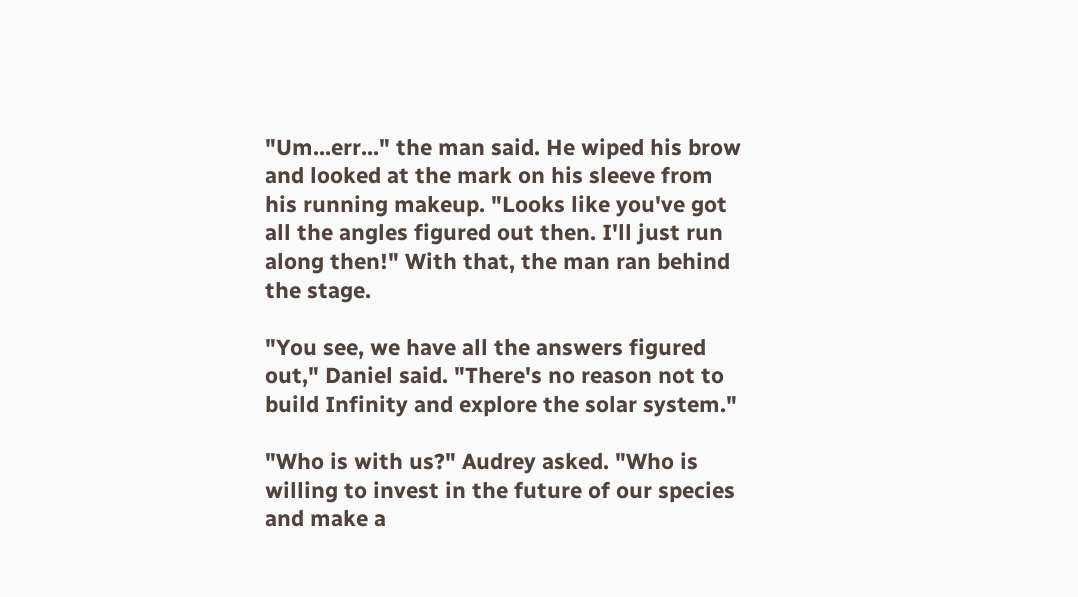"Um...err..." the man said. He wiped his brow and looked at the mark on his sleeve from his running makeup. "Looks like you've got all the angles figured out then. I'll just run along then!" With that, the man ran behind the stage.

"You see, we have all the answers figured out," Daniel said. "There's no reason not to build Infinity and explore the solar system."

"Who is with us?" Audrey asked. "Who is willing to invest in the future of our species and make a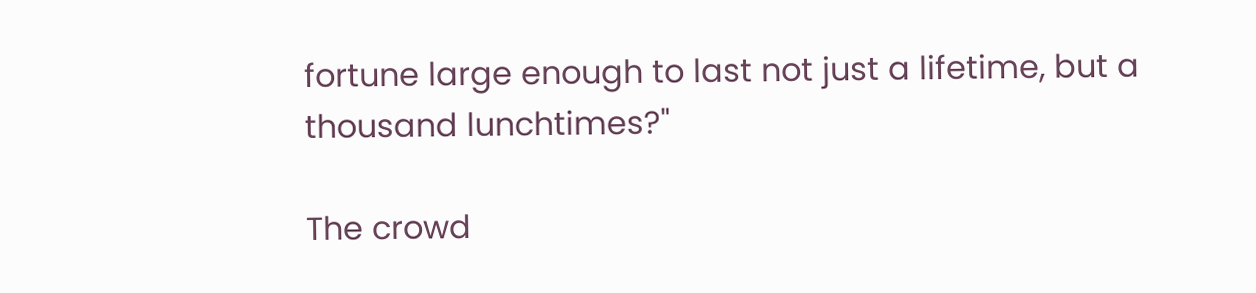fortune large enough to last not just a lifetime, but a thousand lunchtimes?"

The crowd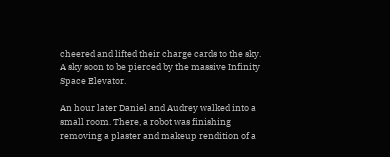cheered and lifted their charge cards to the sky. A sky soon to be pierced by the massive Infinity Space Elevator.

An hour later Daniel and Audrey walked into a small room. There, a robot was finishing removing a plaster and makeup rendition of a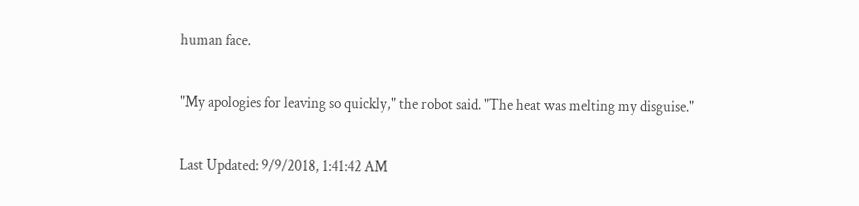human face.

"My apologies for leaving so quickly," the robot said. "The heat was melting my disguise."

Last Updated: 9/9/2018, 1:41:42 AM